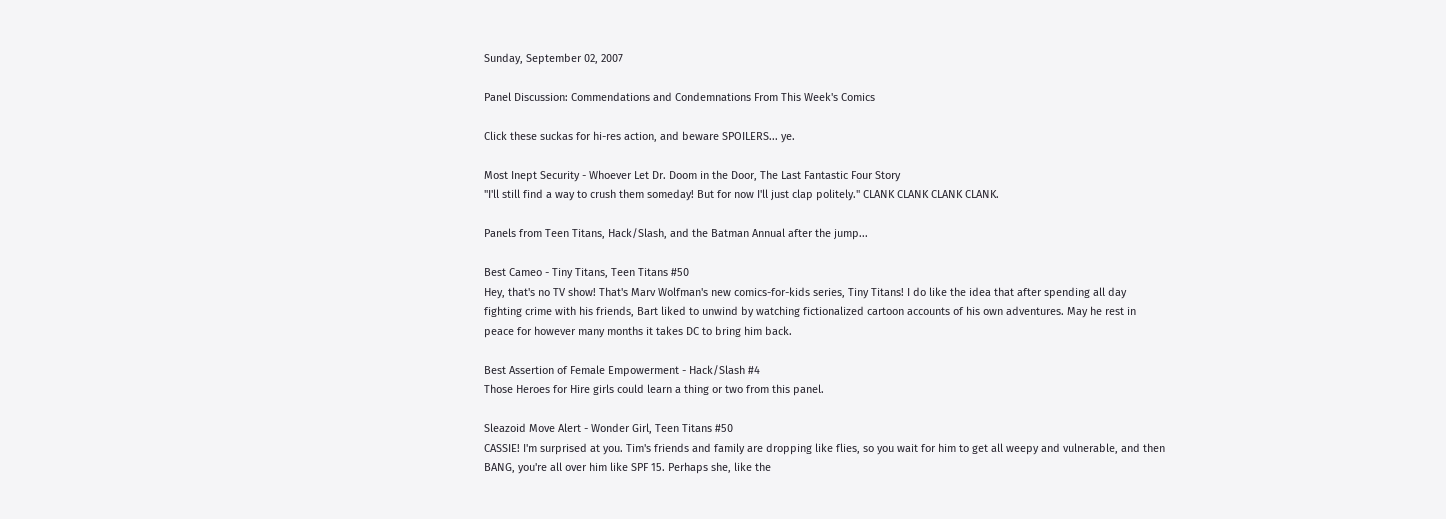Sunday, September 02, 2007

Panel Discussion: Commendations and Condemnations From This Week's Comics

Click these suckas for hi-res action, and beware SPOILERS... ye.

Most Inept Security - Whoever Let Dr. Doom in the Door, The Last Fantastic Four Story
"I'll still find a way to crush them someday! But for now I'll just clap politely." CLANK CLANK CLANK CLANK.

Panels from Teen Titans, Hack/Slash, and the Batman Annual after the jump...

Best Cameo - Tiny Titans, Teen Titans #50
Hey, that's no TV show! That's Marv Wolfman's new comics-for-kids series, Tiny Titans! I do like the idea that after spending all day fighting crime with his friends, Bart liked to unwind by watching fictionalized cartoon accounts of his own adventures. May he rest in peace for however many months it takes DC to bring him back.

Best Assertion of Female Empowerment - Hack/Slash #4
Those Heroes for Hire girls could learn a thing or two from this panel.

Sleazoid Move Alert - Wonder Girl, Teen Titans #50
CASSIE! I'm surprised at you. Tim's friends and family are dropping like flies, so you wait for him to get all weepy and vulnerable, and then BANG, you're all over him like SPF 15. Perhaps she, like the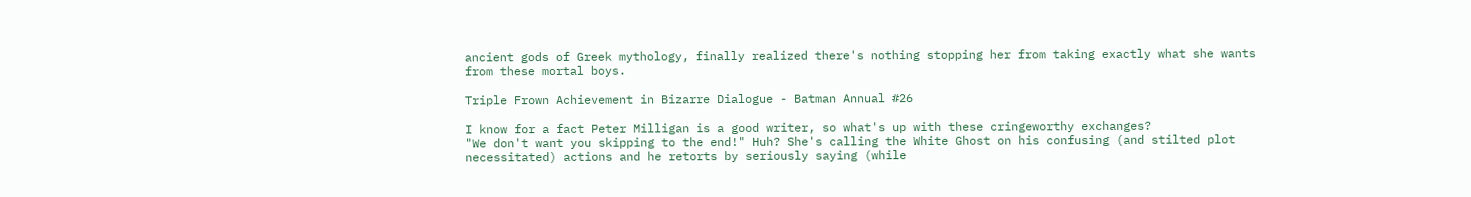ancient gods of Greek mythology, finally realized there's nothing stopping her from taking exactly what she wants from these mortal boys.

Triple Frown Achievement in Bizarre Dialogue - Batman Annual #26

I know for a fact Peter Milligan is a good writer, so what's up with these cringeworthy exchanges?
"We don't want you skipping to the end!" Huh? She's calling the White Ghost on his confusing (and stilted plot necessitated) actions and he retorts by seriously saying (while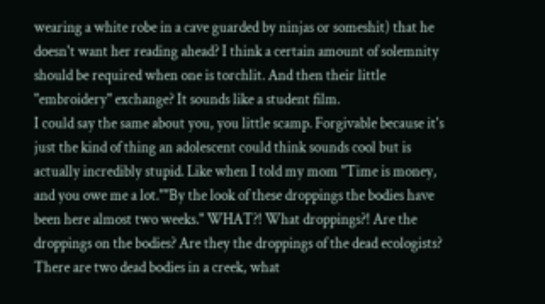wearing a white robe in a cave guarded by ninjas or someshit) that he doesn't want her reading ahead? I think a certain amount of solemnity should be required when one is torchlit. And then their little "embroidery" exchange? It sounds like a student film.
I could say the same about you, you little scamp. Forgivable because it's just the kind of thing an adolescent could think sounds cool but is actually incredibly stupid. Like when I told my mom "Time is money, and you owe me a lot.""By the look of these droppings the bodies have been here almost two weeks." WHAT?! What droppings?! Are the droppings on the bodies? Are they the droppings of the dead ecologists? There are two dead bodies in a creek, what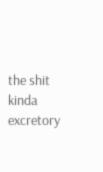the shit kinda excretory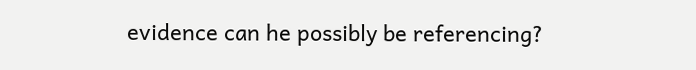evidence can he possibly be referencing?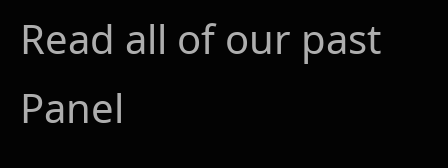Read all of our past Panel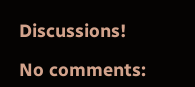Discussions!

No comments: